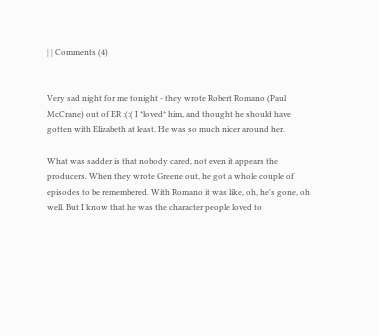| | Comments (4)


Very sad night for me tonight - they wrote Robert Romano (Paul McCrane) out of ER :(:( I *loved* him, and thought he should have gotten with Elizabeth at least. He was so much nicer around her.

What was sadder is that nobody cared, not even it appears the producers. When they wrote Greene out, he got a whole couple of episodes to be remembered. With Romano it was like, oh, he's gone, oh well. But I know that he was the character people loved to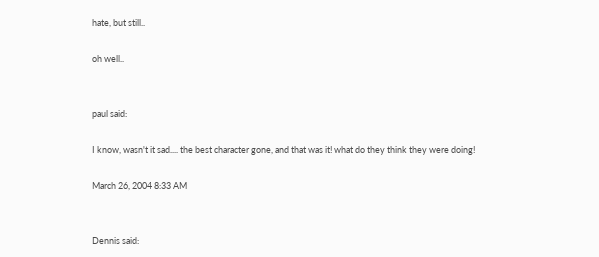hate, but still..

oh well..


paul said:

I know, wasn't it sad.... the best character gone, and that was it! what do they think they were doing!

March 26, 2004 8:33 AM


Dennis said: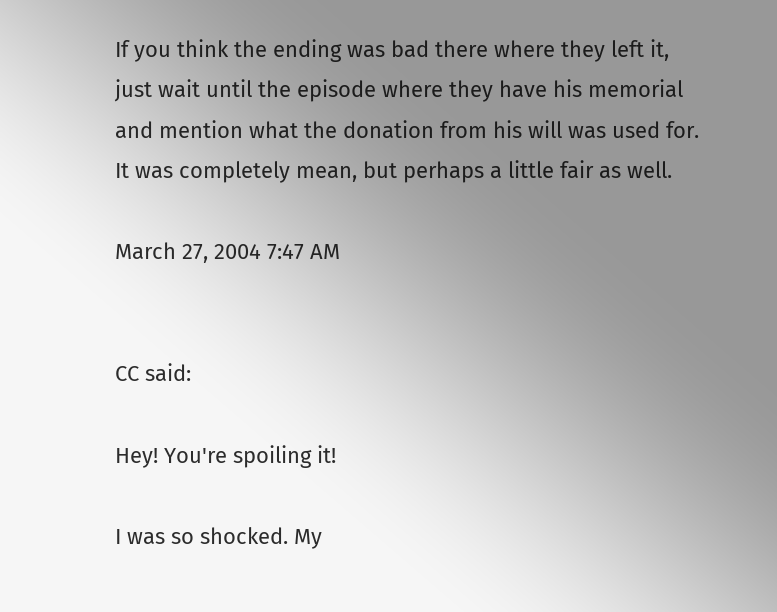If you think the ending was bad there where they left it, just wait until the episode where they have his memorial and mention what the donation from his will was used for. It was completely mean, but perhaps a little fair as well.

March 27, 2004 7:47 AM


CC said:

Hey! You're spoiling it!

I was so shocked. My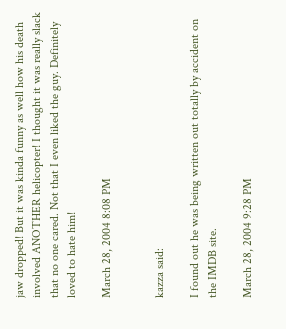jaw dropped! But it was kinda funny as well how his death involved ANOTHER helicopter! I thought it was really slack that no one cared. Not that I even liked the guy. Definitely loved to hate him!

March 28, 2004 8:08 PM


kazza said:

I found out he was being written out totally by accident on the IMDB site.

March 28, 2004 9:28 PM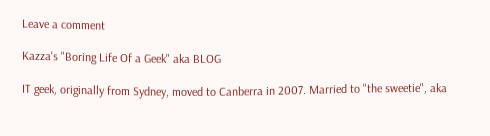Leave a comment

Kazza's "Boring Life Of a Geek" aka BLOG

IT geek, originally from Sydney, moved to Canberra in 2007. Married to "the sweetie", aka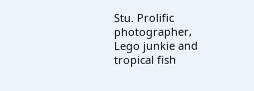Stu. Prolific photographer, Lego junkie and tropical fish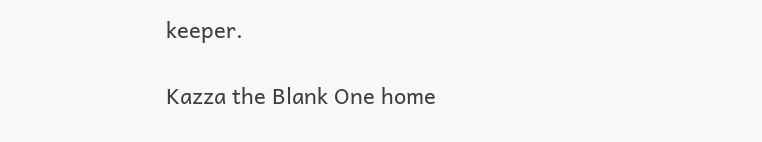keeper.

Kazza the Blank One home